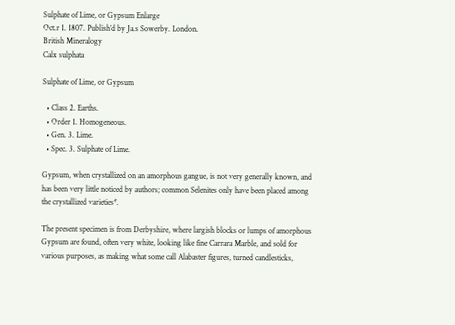Sulphate of Lime, or Gypsum Enlarge
Oct.r 1. 1807. Publish’d by Ja.s Sowerby. London.
British Mineralogy
Calx sulphata

Sulphate of Lime, or Gypsum

  • Class 2. Earths.
  • Order 1. Homogeneous.
  • Gen. 3. Lime.
  • Spec. 3. Sulphate of Lime.

Gypsum, when crystallized on an amorphous gangue, is not very generally known, and has been very little noticed by authors; common Selenites only have been placed among the crystallized varieties*.

The present specimen is from Derbyshire, where largish blocks or lumps of amorphous Gypsum are found, often very white, looking like fine Carrara Marble, and sold for various purposes, as making what some call Alabaster figures, turned candlesticks,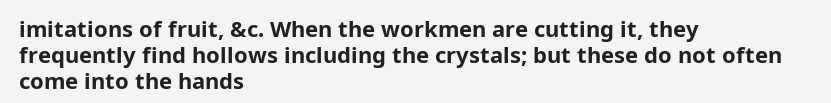imitations of fruit, &c. When the workmen are cutting it, they frequently find hollows including the crystals; but these do not often come into the hands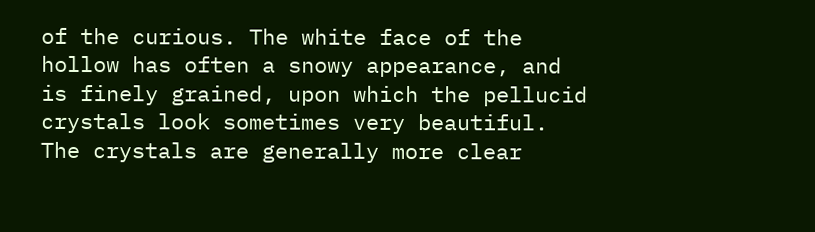of the curious. The white face of the hollow has often a snowy appearance, and is finely grained, upon which the pellucid crystals look sometimes very beautiful. The crystals are generally more clear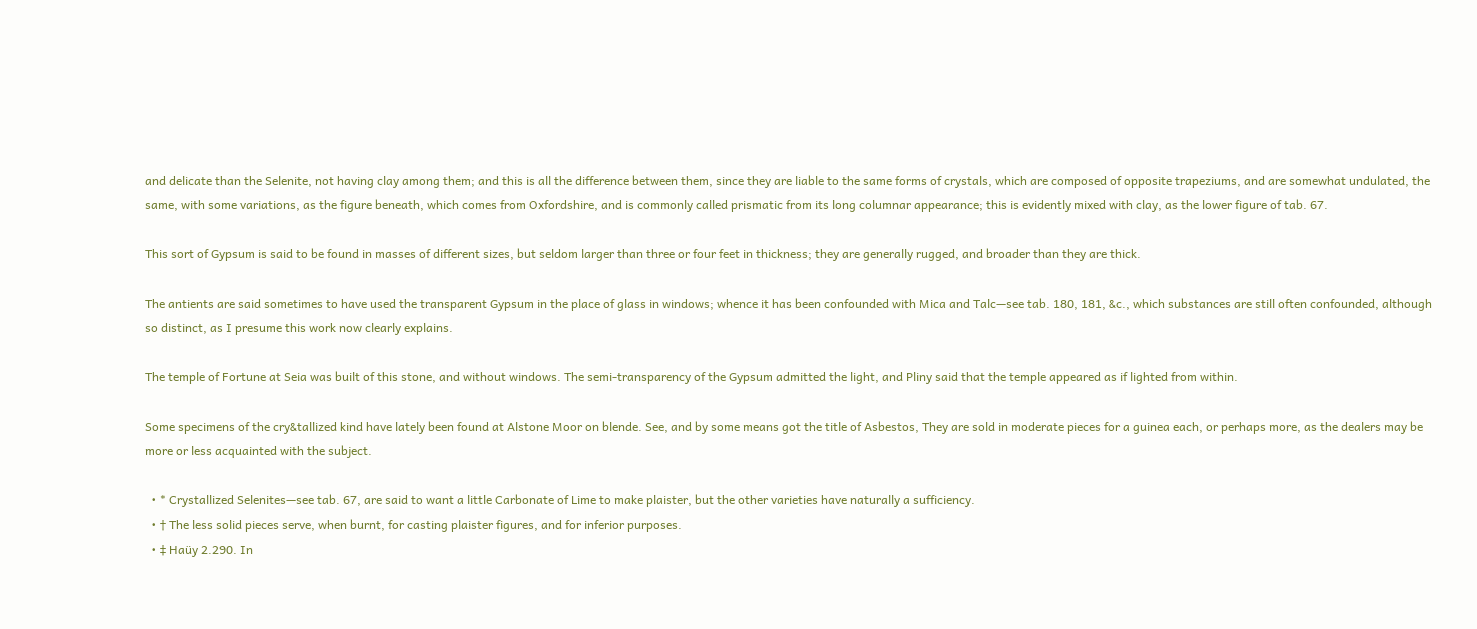and delicate than the Selenite, not having clay among them; and this is all the difference between them, since they are liable to the same forms of crystals, which are composed of opposite trapeziums, and are somewhat undulated, the same, with some variations, as the figure beneath, which comes from Oxfordshire, and is commonly called prismatic from its long columnar appearance; this is evidently mixed with clay, as the lower figure of tab. 67.

This sort of Gypsum is said to be found in masses of different sizes, but seldom larger than three or four feet in thickness; they are generally rugged, and broader than they are thick.

The antients are said sometimes to have used the transparent Gypsum in the place of glass in windows; whence it has been confounded with Mica and Talc—see tab. 180, 181, &c., which substances are still often confounded, although so distinct, as I presume this work now clearly explains.

The temple of Fortune at Seia was built of this stone, and without windows. The semi-transparency of the Gypsum admitted the light, and Pliny said that the temple appeared as if lighted from within.

Some specimens of the cry&tallized kind have lately been found at Alstone Moor on blende. See, and by some means got the title of Asbestos, They are sold in moderate pieces for a guinea each, or perhaps more, as the dealers may be more or less acquainted with the subject.

  • * Crystallized Selenites—see tab. 67, are said to want a little Carbonate of Lime to make plaister, but the other varieties have naturally a sufficiency.
  • † The less solid pieces serve, when burnt, for casting plaister figures, and for inferior purposes.
  • ‡ Haüy 2.290. In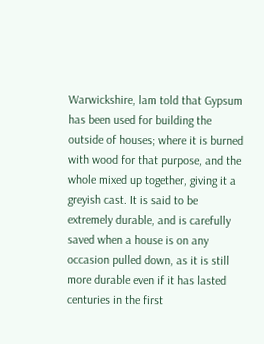Warwickshire, lam told that Gypsum has been used for building the outside of houses; where it is burned with wood for that purpose, and the whole mixed up together, giving it a greyish cast. It is said to be extremely durable, and is carefully saved when a house is on any occasion pulled down, as it is still more durable even if it has lasted centuries in the first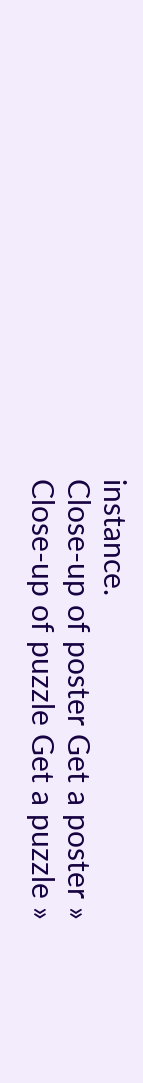instance.
Close-up of poster Get a poster » Close-up of puzzle Get a puzzle »